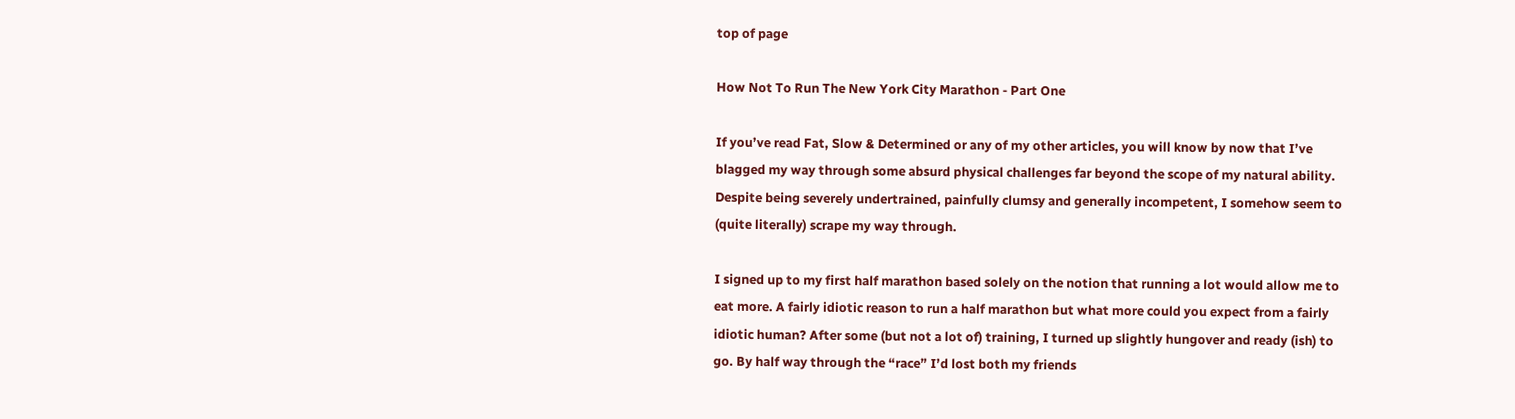top of page

How Not To Run The New York City Marathon - Part One

If you’ve read Fat, Slow & Determined or any of my other articles, you will know by now that I’ve blagged my way through some absurd physical challenges far beyond the scope of my natural ability. Despite being severely undertrained, painfully clumsy and generally incompetent, I somehow seem to (quite literally) scrape my way through.

I signed up to my first half marathon based solely on the notion that running a lot would allow me to eat more. A fairly idiotic reason to run a half marathon but what more could you expect from a fairly idiotic human? After some (but not a lot of) training, I turned up slightly hungover and ready (ish) to go. By half way through the “race” I’d lost both my friends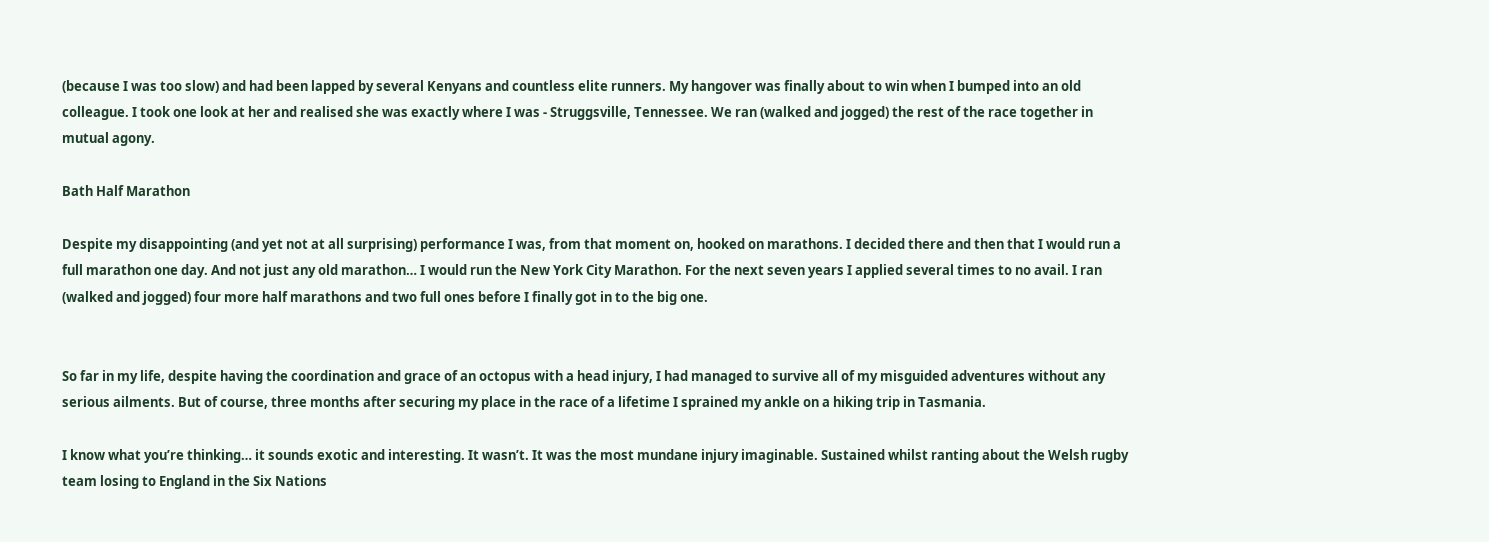(because I was too slow) and had been lapped by several Kenyans and countless elite runners. My hangover was finally about to win when I bumped into an old colleague. I took one look at her and realised she was exactly where I was - Struggsville, Tennessee. We ran (walked and jogged) the rest of the race together in mutual agony.

Bath Half Marathon

Despite my disappointing (and yet not at all surprising) performance I was, from that moment on, hooked on marathons. I decided there and then that I would run a full marathon one day. And not just any old marathon… I would run the New York City Marathon. For the next seven years I applied several times to no avail. I ran (walked and jogged) four more half marathons and two full ones before I finally got in to the big one.


So far in my life, despite having the coordination and grace of an octopus with a head injury, I had managed to survive all of my misguided adventures without any serious ailments. But of course, three months after securing my place in the race of a lifetime I sprained my ankle on a hiking trip in Tasmania.

I know what you’re thinking… it sounds exotic and interesting. It wasn’t. It was the most mundane injury imaginable. Sustained whilst ranting about the Welsh rugby team losing to England in the Six Nations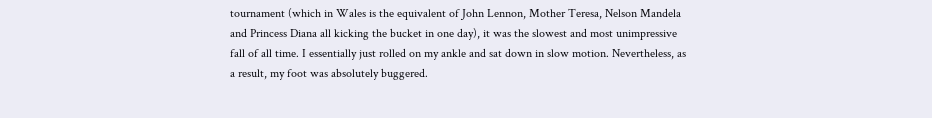tournament (which in Wales is the equivalent of John Lennon, Mother Teresa, Nelson Mandela and Princess Diana all kicking the bucket in one day), it was the slowest and most unimpressive fall of all time. I essentially just rolled on my ankle and sat down in slow motion. Nevertheless, as a result, my foot was absolutely buggered.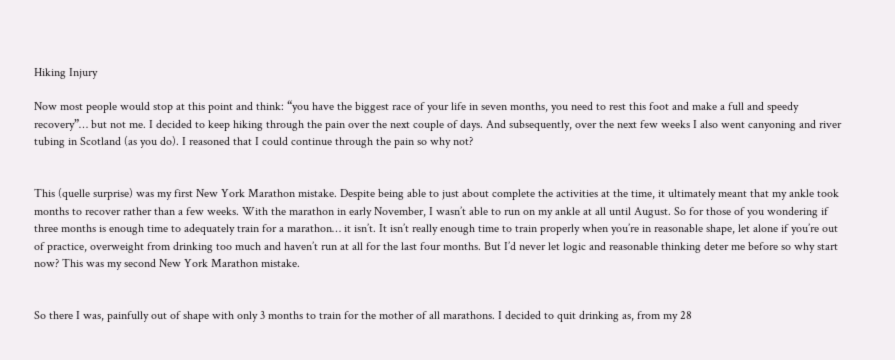Hiking Injury

Now most people would stop at this point and think: “you have the biggest race of your life in seven months, you need to rest this foot and make a full and speedy recovery”… but not me. I decided to keep hiking through the pain over the next couple of days. And subsequently, over the next few weeks I also went canyoning and river tubing in Scotland (as you do). I reasoned that I could continue through the pain so why not?


This (quelle surprise) was my first New York Marathon mistake. Despite being able to just about complete the activities at the time, it ultimately meant that my ankle took months to recover rather than a few weeks. With the marathon in early November, I wasn’t able to run on my ankle at all until August. So for those of you wondering if three months is enough time to adequately train for a marathon… it isn’t. It isn’t really enough time to train properly when you’re in reasonable shape, let alone if you’re out of practice, overweight from drinking too much and haven’t run at all for the last four months. But I’d never let logic and reasonable thinking deter me before so why start now? This was my second New York Marathon mistake.


So there I was, painfully out of shape with only 3 months to train for the mother of all marathons. I decided to quit drinking as, from my 28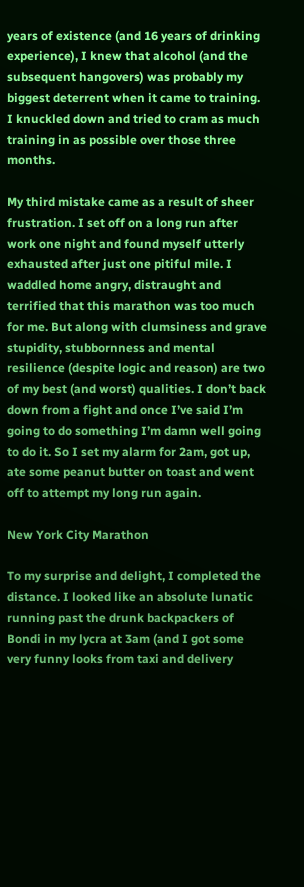years of existence (and 16 years of drinking experience), I knew that alcohol (and the subsequent hangovers) was probably my biggest deterrent when it came to training. I knuckled down and tried to cram as much training in as possible over those three months.

My third mistake came as a result of sheer frustration. I set off on a long run after work one night and found myself utterly exhausted after just one pitiful mile. I waddled home angry, distraught and terrified that this marathon was too much for me. But along with clumsiness and grave stupidity, stubbornness and mental resilience (despite logic and reason) are two of my best (and worst) qualities. I don’t back down from a fight and once I’ve said I’m going to do something I’m damn well going to do it. So I set my alarm for 2am, got up, ate some peanut butter on toast and went off to attempt my long run again.

New York City Marathon

To my surprise and delight, I completed the distance. I looked like an absolute lunatic running past the drunk backpackers of Bondi in my lycra at 3am (and I got some very funny looks from taxi and delivery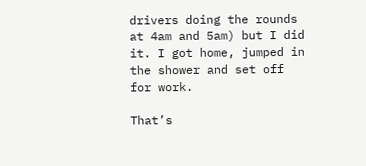drivers doing the rounds at 4am and 5am) but I did it. I got home, jumped in the shower and set off for work.

That’s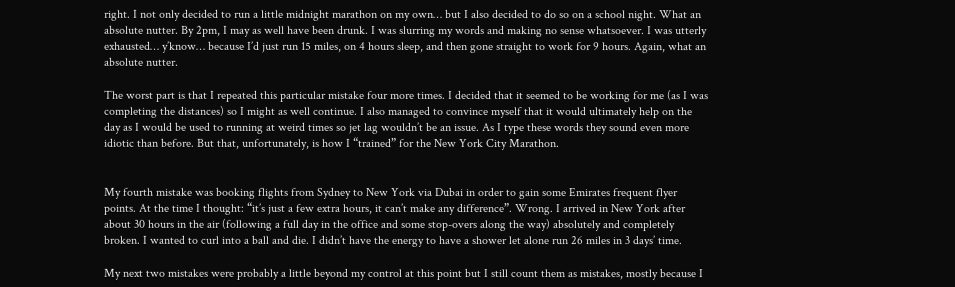right. I not only decided to run a little midnight marathon on my own… but I also decided to do so on a school night. What an absolute nutter. By 2pm, I may as well have been drunk. I was slurring my words and making no sense whatsoever. I was utterly exhausted… y’know… because I’d just run 15 miles, on 4 hours sleep, and then gone straight to work for 9 hours. Again, what an absolute nutter.

The worst part is that I repeated this particular mistake four more times. I decided that it seemed to be working for me (as I was completing the distances) so I might as well continue. I also managed to convince myself that it would ultimately help on the day as I would be used to running at weird times so jet lag wouldn’t be an issue. As I type these words they sound even more idiotic than before. But that, unfortunately, is how I “trained” for the New York City Marathon.


My fourth mistake was booking flights from Sydney to New York via Dubai in order to gain some Emirates frequent flyer points. At the time I thought: “it’s just a few extra hours, it can’t make any difference”. Wrong. I arrived in New York after about 30 hours in the air (following a full day in the office and some stop-overs along the way) absolutely and completely broken. I wanted to curl into a ball and die. I didn’t have the energy to have a shower let alone run 26 miles in 3 days’ time.

My next two mistakes were probably a little beyond my control at this point but I still count them as mistakes, mostly because I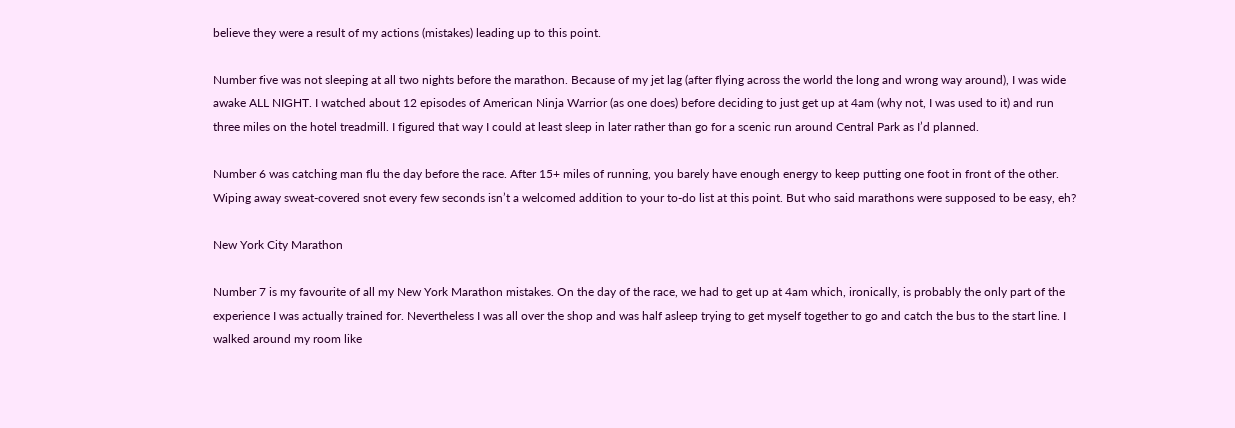believe they were a result of my actions (mistakes) leading up to this point.

Number five was not sleeping at all two nights before the marathon. Because of my jet lag (after flying across the world the long and wrong way around), I was wide awake ALL NIGHT. I watched about 12 episodes of American Ninja Warrior (as one does) before deciding to just get up at 4am (why not, I was used to it) and run three miles on the hotel treadmill. I figured that way I could at least sleep in later rather than go for a scenic run around Central Park as I’d planned.

Number 6 was catching man flu the day before the race. After 15+ miles of running, you barely have enough energy to keep putting one foot in front of the other. Wiping away sweat-covered snot every few seconds isn’t a welcomed addition to your to-do list at this point. But who said marathons were supposed to be easy, eh?

New York City Marathon

Number 7 is my favourite of all my New York Marathon mistakes. On the day of the race, we had to get up at 4am which, ironically, is probably the only part of the experience I was actually trained for. Nevertheless I was all over the shop and was half asleep trying to get myself together to go and catch the bus to the start line. I walked around my room like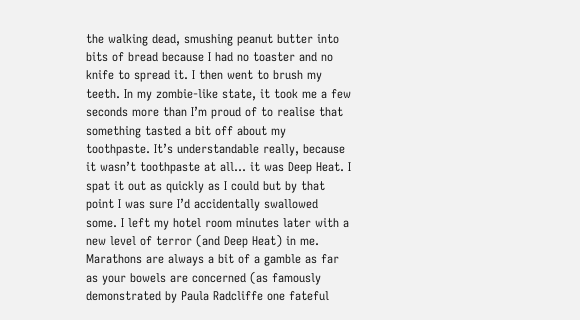the walking dead, smushing peanut butter into bits of bread because I had no toaster and no knife to spread it. I then went to brush my teeth. In my zombie-like state, it took me a few seconds more than I’m proud of to realise that something tasted a bit off about my toothpaste. It’s understandable really, because it wasn’t toothpaste at all… it was Deep Heat. I spat it out as quickly as I could but by that point I was sure I’d accidentally swallowed some. I left my hotel room minutes later with a new level of terror (and Deep Heat) in me. Marathons are always a bit of a gamble as far as your bowels are concerned (as famously demonstrated by Paula Radcliffe one fateful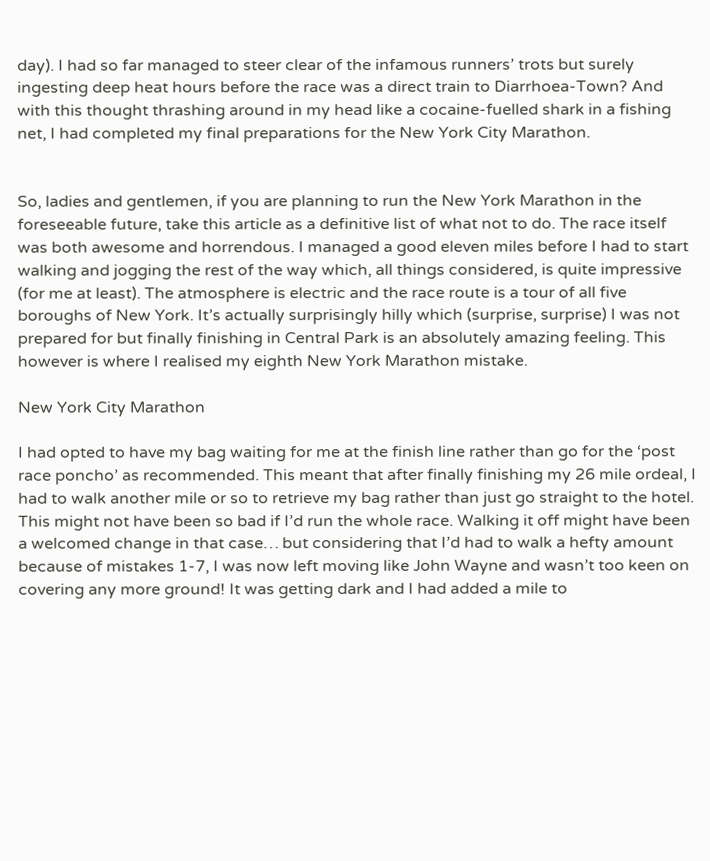day). I had so far managed to steer clear of the infamous runners’ trots but surely ingesting deep heat hours before the race was a direct train to Diarrhoea-Town? And with this thought thrashing around in my head like a cocaine-fuelled shark in a fishing net, I had completed my final preparations for the New York City Marathon.


So, ladies and gentlemen, if you are planning to run the New York Marathon in the foreseeable future, take this article as a definitive list of what not to do. The race itself was both awesome and horrendous. I managed a good eleven miles before I had to start walking and jogging the rest of the way which, all things considered, is quite impressive (for me at least). The atmosphere is electric and the race route is a tour of all five boroughs of New York. It’s actually surprisingly hilly which (surprise, surprise) I was not prepared for but finally finishing in Central Park is an absolutely amazing feeling. This however is where I realised my eighth New York Marathon mistake.

New York City Marathon

I had opted to have my bag waiting for me at the finish line rather than go for the ‘post race poncho’ as recommended. This meant that after finally finishing my 26 mile ordeal, I had to walk another mile or so to retrieve my bag rather than just go straight to the hotel. This might not have been so bad if I’d run the whole race. Walking it off might have been a welcomed change in that case… but considering that I’d had to walk a hefty amount because of mistakes 1-7, I was now left moving like John Wayne and wasn’t too keen on covering any more ground! It was getting dark and I had added a mile to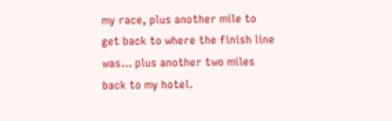my race, plus another mile to get back to where the finish line was… plus another two miles back to my hotel.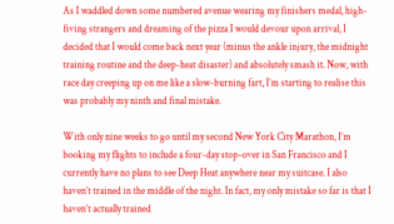As I waddled down some numbered avenue wearing my finishers medal, high-fiving strangers and dreaming of the pizza I would devour upon arrival, I decided that I would come back next year (minus the ankle injury, the midnight training routine and the deep-heat disaster) and absolutely smash it. Now, with race day creeping up on me like a slow-burning fart, I’m starting to realise this was probably my ninth and final mistake.

With only nine weeks to go until my second New York City Marathon, I’m booking my flights to include a four-day stop-over in San Francisco and I currently have no plans to see Deep Heat anywhere near my suitcase. I also haven’t trained in the middle of the night. In fact, my only mistake so far is that I haven’t actually trained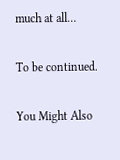much at all…

To be continued.

You Might Also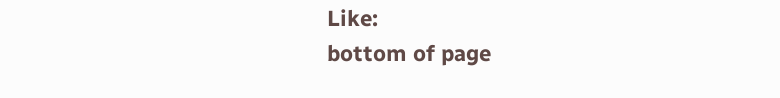Like:
bottom of page